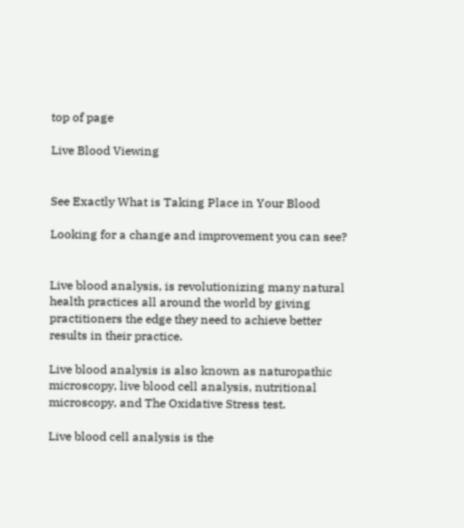top of page

Live Blood Viewing


See Exactly What is Taking Place in Your Blood

Looking for a change and improvement you can see?


Live blood analysis, is revolutionizing many natural health practices all around the world by giving practitioners the edge they need to achieve better results in their practice.

Live blood analysis is also known as naturopathic microscopy, live blood cell analysis, nutritional microscopy, and The Oxidative Stress test.

Live blood cell analysis is the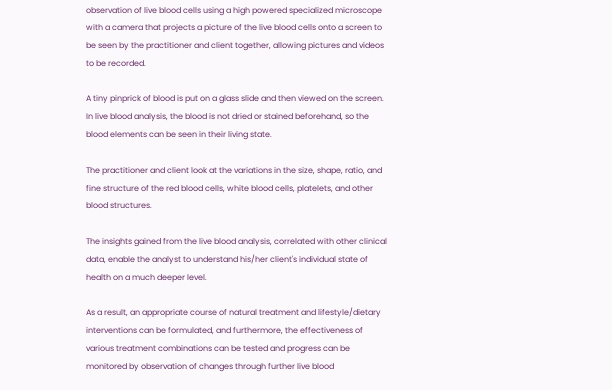observation of live blood cells using a high powered specialized microscope with a camera that projects a picture of the live blood cells onto a screen to be seen by the practitioner and client together, allowing pictures and videos to be recorded.

A tiny pinprick of blood is put on a glass slide and then viewed on the screen.
In live blood analysis, the blood is not dried or stained beforehand, so the blood elements can be seen in their living state.

The practitioner and client look at the variations in the size, shape, ratio, and fine structure of the red blood cells, white blood cells, platelets, and other blood structures.

The insights gained from the live blood analysis, correlated with other clinical data, enable the analyst to understand his/her client's individual state of health on a much deeper level.

As a result, an appropriate course of natural treatment and lifestyle/dietary interventions can be formulated, and furthermore, the effectiveness of various treatment combinations can be tested and progress can be monitored by observation of changes through further live blood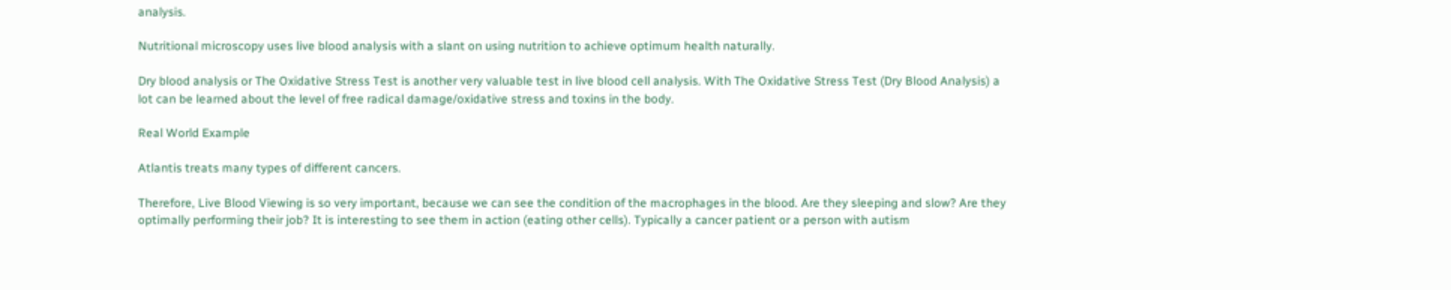analysis.

Nutritional microscopy uses live blood analysis with a slant on using nutrition to achieve optimum health naturally.

Dry blood analysis or The Oxidative Stress Test is another very valuable test in live blood cell analysis. With The Oxidative Stress Test (Dry Blood Analysis) a lot can be learned about the level of free radical damage/oxidative stress and toxins in the body.

Real World Example

Atlantis treats many types of different cancers.

Therefore, Live Blood Viewing is so very important, because we can see the condition of the macrophages in the blood. Are they sleeping and slow? Are they optimally performing their job? It is interesting to see them in action (eating other cells). Typically a cancer patient or a person with autism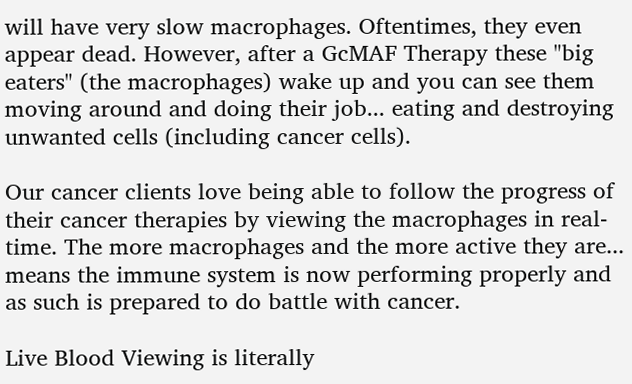will have very slow macrophages. Oftentimes, they even appear dead. However, after a GcMAF Therapy these "big eaters" (the macrophages) wake up and you can see them moving around and doing their job... eating and destroying unwanted cells (including cancer cells).

Our cancer clients love being able to follow the progress of their cancer therapies by viewing the macrophages in real-time. The more macrophages and the more active they are... means the immune system is now performing properly and as such is prepared to do battle with cancer.

Live Blood Viewing is literally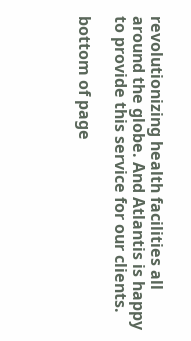revolutionizing health facilities all around the globe. And Atlantis is happy to provide this service for our clients.

bottom of page